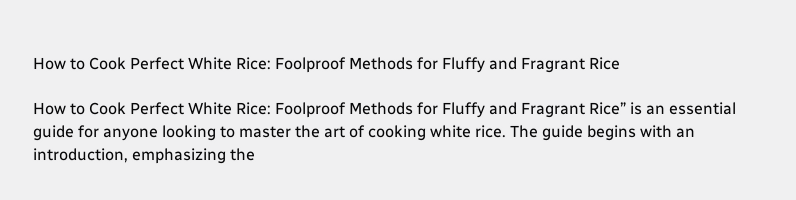How to Cook Perfect White Rice: Foolproof Methods for Fluffy and Fragrant Rice

How to Cook Perfect White Rice: Foolproof Methods for Fluffy and Fragrant Rice” is an essential guide for anyone looking to master the art of cooking white rice. The guide begins with an introduction, emphasizing the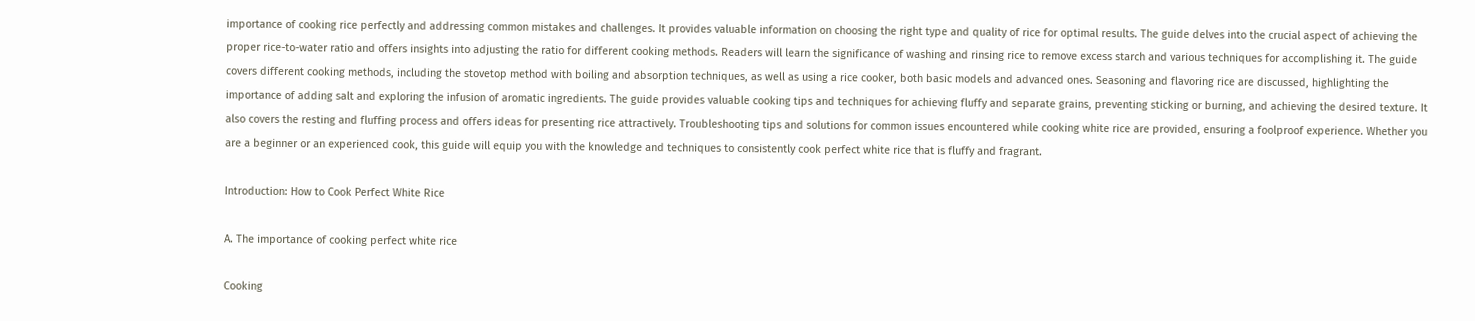importance of cooking rice perfectly and addressing common mistakes and challenges. It provides valuable information on choosing the right type and quality of rice for optimal results. The guide delves into the crucial aspect of achieving the proper rice-to-water ratio and offers insights into adjusting the ratio for different cooking methods. Readers will learn the significance of washing and rinsing rice to remove excess starch and various techniques for accomplishing it. The guide covers different cooking methods, including the stovetop method with boiling and absorption techniques, as well as using a rice cooker, both basic models and advanced ones. Seasoning and flavoring rice are discussed, highlighting the importance of adding salt and exploring the infusion of aromatic ingredients. The guide provides valuable cooking tips and techniques for achieving fluffy and separate grains, preventing sticking or burning, and achieving the desired texture. It also covers the resting and fluffing process and offers ideas for presenting rice attractively. Troubleshooting tips and solutions for common issues encountered while cooking white rice are provided, ensuring a foolproof experience. Whether you are a beginner or an experienced cook, this guide will equip you with the knowledge and techniques to consistently cook perfect white rice that is fluffy and fragrant.

Introduction: How to Cook Perfect White Rice

A. The importance of cooking perfect white rice

Cooking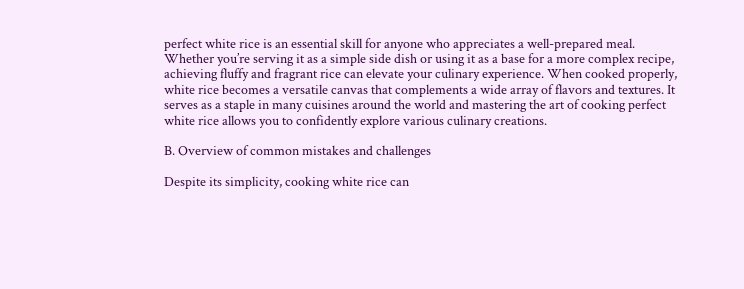perfect white rice is an essential skill for anyone who appreciates a well-prepared meal. Whether you’re serving it as a simple side dish or using it as a base for a more complex recipe, achieving fluffy and fragrant rice can elevate your culinary experience. When cooked properly, white rice becomes a versatile canvas that complements a wide array of flavors and textures. It serves as a staple in many cuisines around the world and mastering the art of cooking perfect white rice allows you to confidently explore various culinary creations.

B. Overview of common mistakes and challenges

Despite its simplicity, cooking white rice can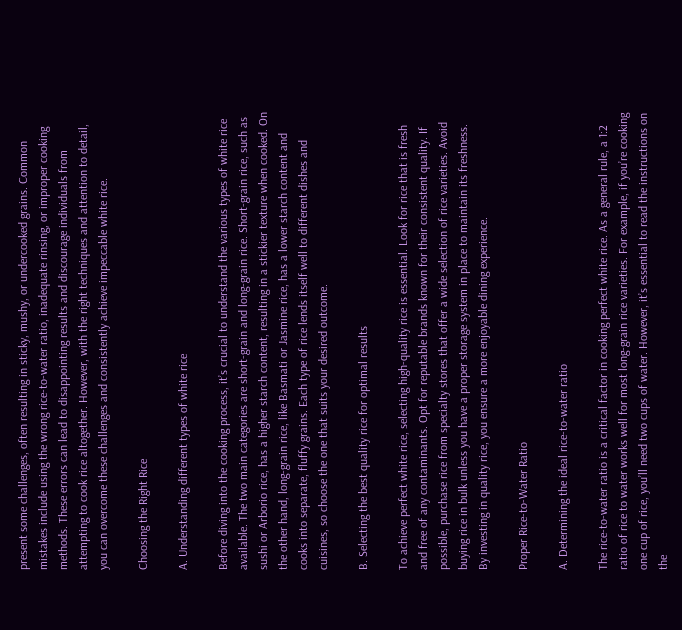present some challenges, often resulting in sticky, mushy, or undercooked grains. Common mistakes include using the wrong rice-to-water ratio, inadequate rinsing, or improper cooking methods. These errors can lead to disappointing results and discourage individuals from attempting to cook rice altogether. However, with the right techniques and attention to detail, you can overcome these challenges and consistently achieve impeccable white rice.

Choosing the Right Rice

A. Understanding different types of white rice

Before diving into the cooking process, it’s crucial to understand the various types of white rice available. The two main categories are short-grain and long-grain rice. Short-grain rice, such as sushi or Arborio rice, has a higher starch content, resulting in a stickier texture when cooked. On the other hand, long-grain rice, like Basmati or Jasmine rice, has a lower starch content and cooks into separate, fluffy grains. Each type of rice lends itself well to different dishes and cuisines, so choose the one that suits your desired outcome.

B. Selecting the best quality rice for optimal results

To achieve perfect white rice, selecting high-quality rice is essential. Look for rice that is fresh and free of any contaminants. Opt for reputable brands known for their consistent quality. If possible, purchase rice from specialty stores that offer a wide selection of rice varieties. Avoid buying rice in bulk unless you have a proper storage system in place to maintain its freshness. By investing in quality rice, you ensure a more enjoyable dining experience.

Proper Rice-to-Water Ratio

A. Determining the ideal rice-to-water ratio

The rice-to-water ratio is a critical factor in cooking perfect white rice. As a general rule, a 1:2 ratio of rice to water works well for most long-grain rice varieties. For example, if you’re cooking one cup of rice, you’ll need two cups of water. However, it’s essential to read the instructions on the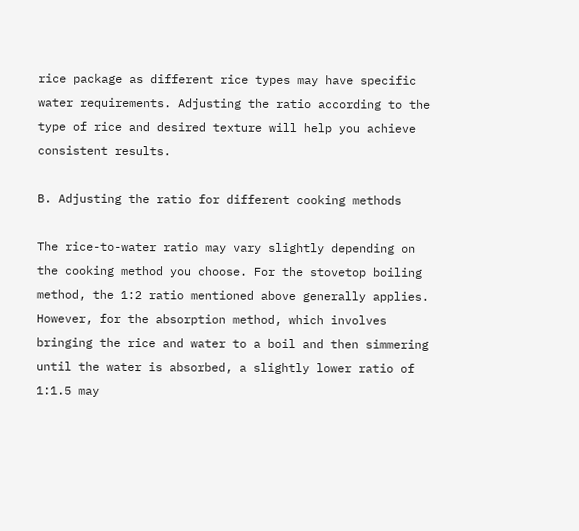rice package as different rice types may have specific water requirements. Adjusting the ratio according to the type of rice and desired texture will help you achieve consistent results.

B. Adjusting the ratio for different cooking methods

The rice-to-water ratio may vary slightly depending on the cooking method you choose. For the stovetop boiling method, the 1:2 ratio mentioned above generally applies. However, for the absorption method, which involves bringing the rice and water to a boil and then simmering until the water is absorbed, a slightly lower ratio of 1:1.5 may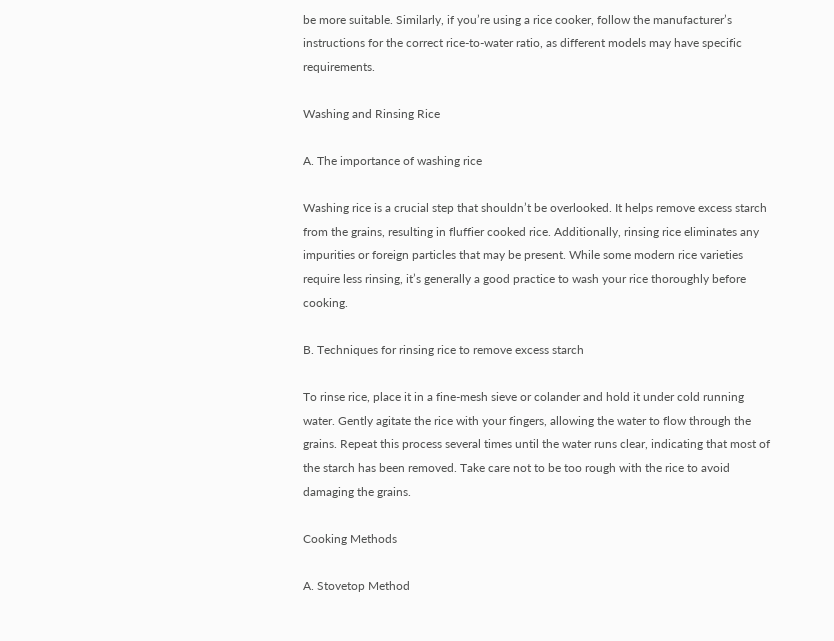be more suitable. Similarly, if you’re using a rice cooker, follow the manufacturer’s instructions for the correct rice-to-water ratio, as different models may have specific requirements.

Washing and Rinsing Rice

A. The importance of washing rice

Washing rice is a crucial step that shouldn’t be overlooked. It helps remove excess starch from the grains, resulting in fluffier cooked rice. Additionally, rinsing rice eliminates any impurities or foreign particles that may be present. While some modern rice varieties require less rinsing, it’s generally a good practice to wash your rice thoroughly before cooking.

B. Techniques for rinsing rice to remove excess starch

To rinse rice, place it in a fine-mesh sieve or colander and hold it under cold running water. Gently agitate the rice with your fingers, allowing the water to flow through the grains. Repeat this process several times until the water runs clear, indicating that most of the starch has been removed. Take care not to be too rough with the rice to avoid damaging the grains.

Cooking Methods

A. Stovetop Method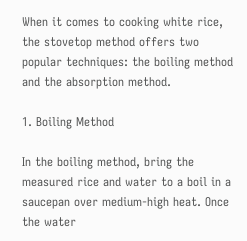When it comes to cooking white rice, the stovetop method offers two popular techniques: the boiling method and the absorption method.

1. Boiling Method

In the boiling method, bring the measured rice and water to a boil in a saucepan over medium-high heat. Once the water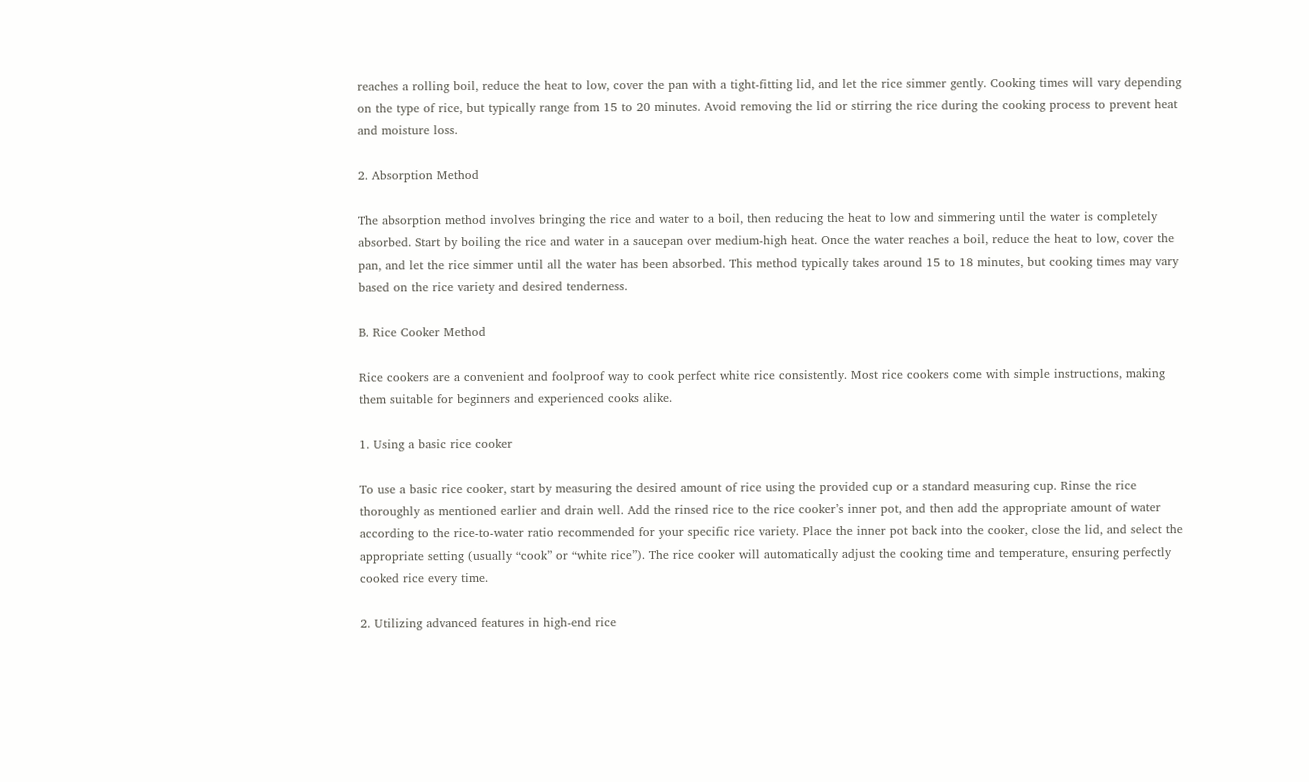reaches a rolling boil, reduce the heat to low, cover the pan with a tight-fitting lid, and let the rice simmer gently. Cooking times will vary depending on the type of rice, but typically range from 15 to 20 minutes. Avoid removing the lid or stirring the rice during the cooking process to prevent heat and moisture loss.

2. Absorption Method

The absorption method involves bringing the rice and water to a boil, then reducing the heat to low and simmering until the water is completely absorbed. Start by boiling the rice and water in a saucepan over medium-high heat. Once the water reaches a boil, reduce the heat to low, cover the pan, and let the rice simmer until all the water has been absorbed. This method typically takes around 15 to 18 minutes, but cooking times may vary based on the rice variety and desired tenderness.

B. Rice Cooker Method

Rice cookers are a convenient and foolproof way to cook perfect white rice consistently. Most rice cookers come with simple instructions, making them suitable for beginners and experienced cooks alike.

1. Using a basic rice cooker

To use a basic rice cooker, start by measuring the desired amount of rice using the provided cup or a standard measuring cup. Rinse the rice thoroughly as mentioned earlier and drain well. Add the rinsed rice to the rice cooker’s inner pot, and then add the appropriate amount of water according to the rice-to-water ratio recommended for your specific rice variety. Place the inner pot back into the cooker, close the lid, and select the appropriate setting (usually “cook” or “white rice”). The rice cooker will automatically adjust the cooking time and temperature, ensuring perfectly cooked rice every time.

2. Utilizing advanced features in high-end rice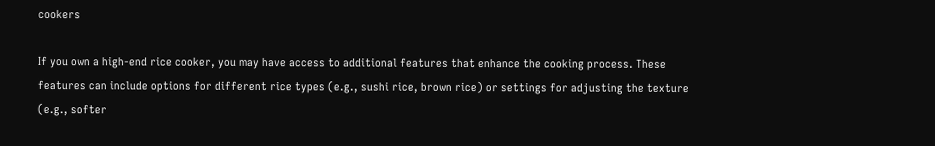cookers

If you own a high-end rice cooker, you may have access to additional features that enhance the cooking process. These features can include options for different rice types (e.g., sushi rice, brown rice) or settings for adjusting the texture (e.g., softer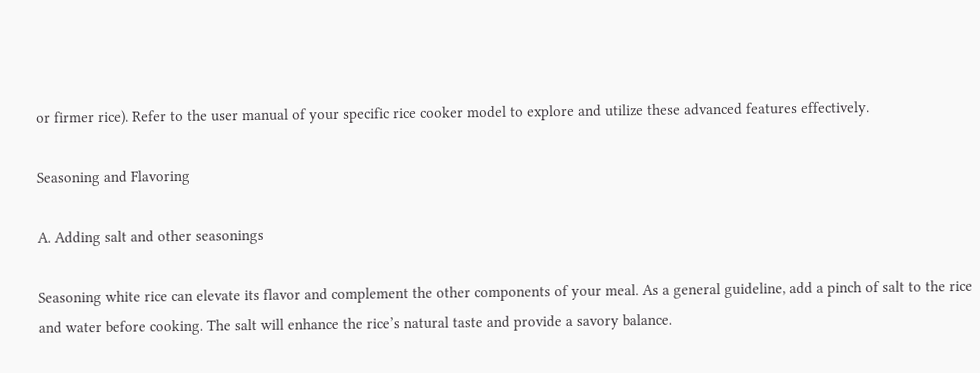or firmer rice). Refer to the user manual of your specific rice cooker model to explore and utilize these advanced features effectively.

Seasoning and Flavoring

A. Adding salt and other seasonings

Seasoning white rice can elevate its flavor and complement the other components of your meal. As a general guideline, add a pinch of salt to the rice and water before cooking. The salt will enhance the rice’s natural taste and provide a savory balance.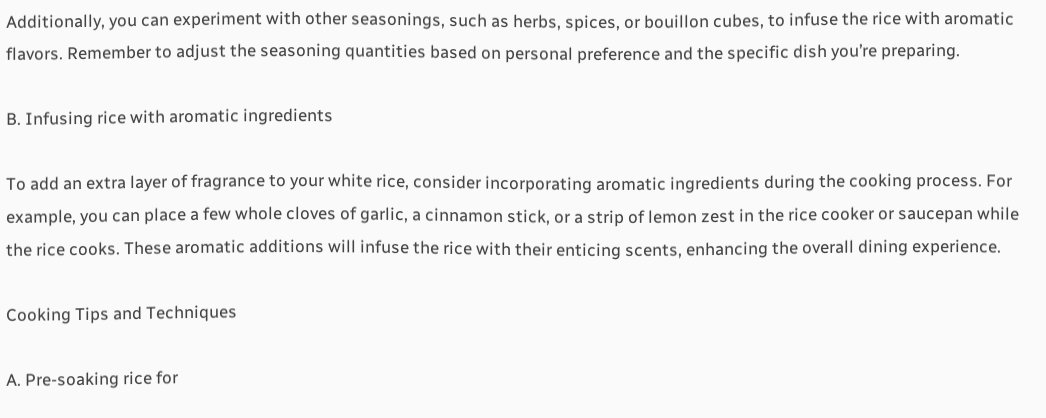Additionally, you can experiment with other seasonings, such as herbs, spices, or bouillon cubes, to infuse the rice with aromatic flavors. Remember to adjust the seasoning quantities based on personal preference and the specific dish you’re preparing.

B. Infusing rice with aromatic ingredients

To add an extra layer of fragrance to your white rice, consider incorporating aromatic ingredients during the cooking process. For example, you can place a few whole cloves of garlic, a cinnamon stick, or a strip of lemon zest in the rice cooker or saucepan while the rice cooks. These aromatic additions will infuse the rice with their enticing scents, enhancing the overall dining experience.

Cooking Tips and Techniques

A. Pre-soaking rice for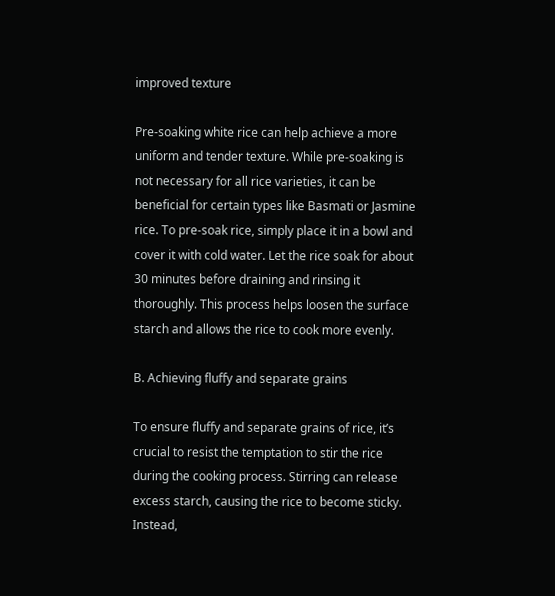improved texture

Pre-soaking white rice can help achieve a more uniform and tender texture. While pre-soaking is not necessary for all rice varieties, it can be beneficial for certain types like Basmati or Jasmine rice. To pre-soak rice, simply place it in a bowl and cover it with cold water. Let the rice soak for about 30 minutes before draining and rinsing it thoroughly. This process helps loosen the surface starch and allows the rice to cook more evenly.

B. Achieving fluffy and separate grains

To ensure fluffy and separate grains of rice, it’s crucial to resist the temptation to stir the rice during the cooking process. Stirring can release excess starch, causing the rice to become sticky. Instead,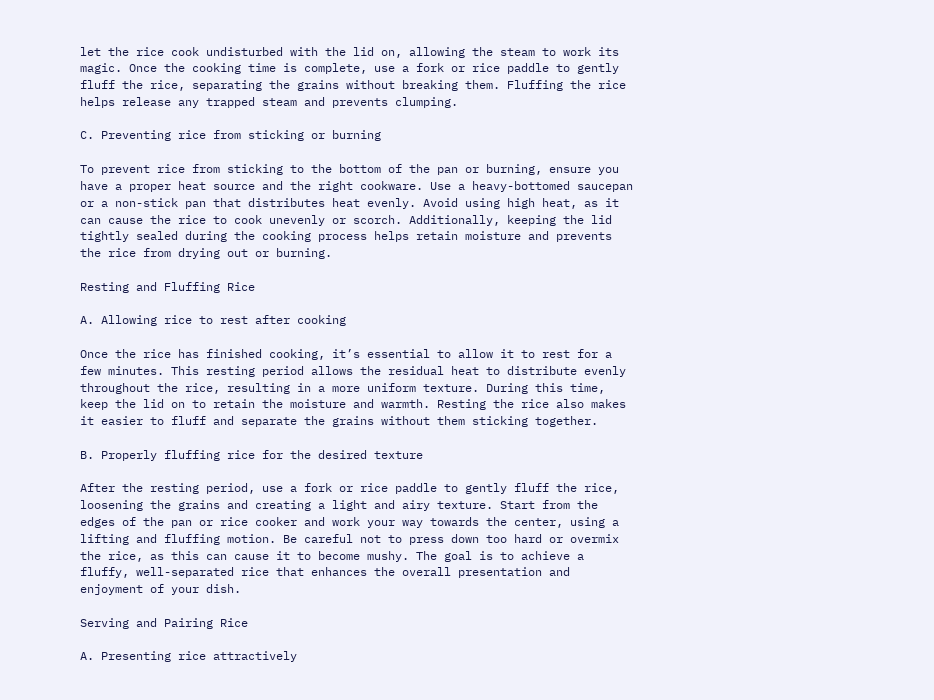let the rice cook undisturbed with the lid on, allowing the steam to work its magic. Once the cooking time is complete, use a fork or rice paddle to gently fluff the rice, separating the grains without breaking them. Fluffing the rice helps release any trapped steam and prevents clumping.

C. Preventing rice from sticking or burning

To prevent rice from sticking to the bottom of the pan or burning, ensure you have a proper heat source and the right cookware. Use a heavy-bottomed saucepan or a non-stick pan that distributes heat evenly. Avoid using high heat, as it can cause the rice to cook unevenly or scorch. Additionally, keeping the lid tightly sealed during the cooking process helps retain moisture and prevents the rice from drying out or burning.

Resting and Fluffing Rice

A. Allowing rice to rest after cooking

Once the rice has finished cooking, it’s essential to allow it to rest for a few minutes. This resting period allows the residual heat to distribute evenly throughout the rice, resulting in a more uniform texture. During this time, keep the lid on to retain the moisture and warmth. Resting the rice also makes it easier to fluff and separate the grains without them sticking together.

B. Properly fluffing rice for the desired texture

After the resting period, use a fork or rice paddle to gently fluff the rice, loosening the grains and creating a light and airy texture. Start from the edges of the pan or rice cooker and work your way towards the center, using a lifting and fluffing motion. Be careful not to press down too hard or overmix the rice, as this can cause it to become mushy. The goal is to achieve a fluffy, well-separated rice that enhances the overall presentation and enjoyment of your dish.

Serving and Pairing Rice

A. Presenting rice attractively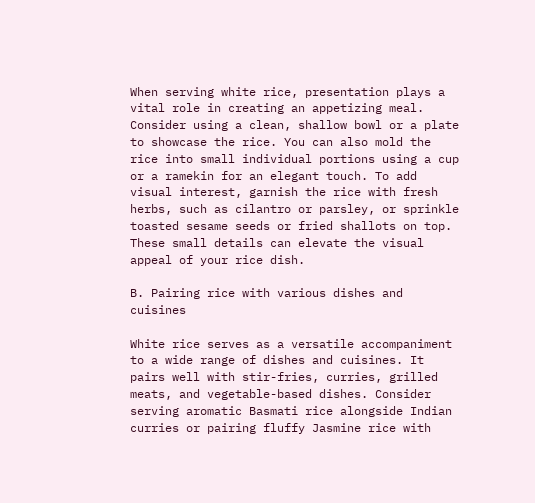When serving white rice, presentation plays a vital role in creating an appetizing meal. Consider using a clean, shallow bowl or a plate to showcase the rice. You can also mold the rice into small individual portions using a cup or a ramekin for an elegant touch. To add visual interest, garnish the rice with fresh herbs, such as cilantro or parsley, or sprinkle toasted sesame seeds or fried shallots on top. These small details can elevate the visual appeal of your rice dish.

B. Pairing rice with various dishes and cuisines

White rice serves as a versatile accompaniment to a wide range of dishes and cuisines. It pairs well with stir-fries, curries, grilled meats, and vegetable-based dishes. Consider serving aromatic Basmati rice alongside Indian curries or pairing fluffy Jasmine rice with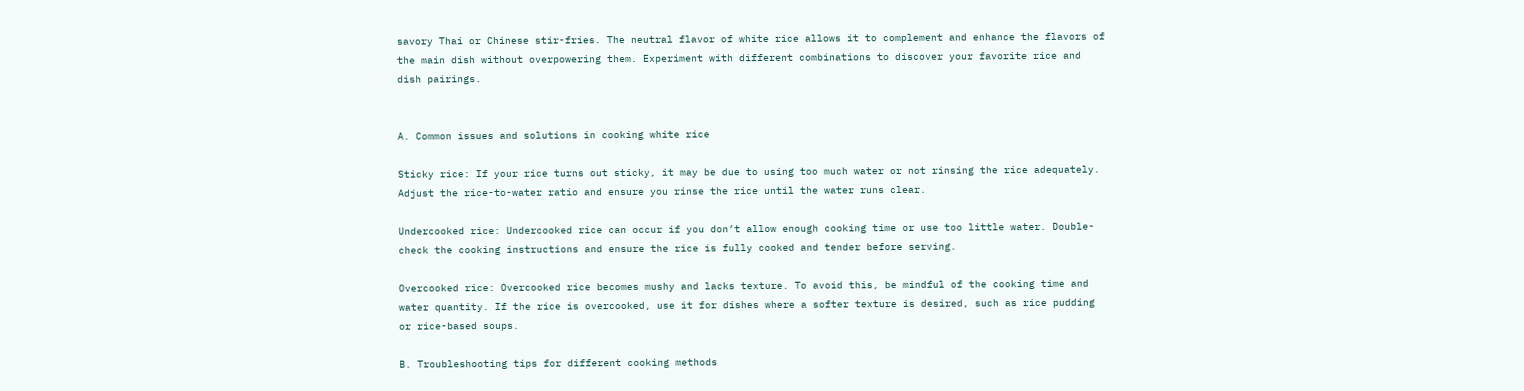savory Thai or Chinese stir-fries. The neutral flavor of white rice allows it to complement and enhance the flavors of the main dish without overpowering them. Experiment with different combinations to discover your favorite rice and dish pairings.


A. Common issues and solutions in cooking white rice

Sticky rice: If your rice turns out sticky, it may be due to using too much water or not rinsing the rice adequately. Adjust the rice-to-water ratio and ensure you rinse the rice until the water runs clear.

Undercooked rice: Undercooked rice can occur if you don’t allow enough cooking time or use too little water. Double-check the cooking instructions and ensure the rice is fully cooked and tender before serving.

Overcooked rice: Overcooked rice becomes mushy and lacks texture. To avoid this, be mindful of the cooking time and water quantity. If the rice is overcooked, use it for dishes where a softer texture is desired, such as rice pudding or rice-based soups.

B. Troubleshooting tips for different cooking methods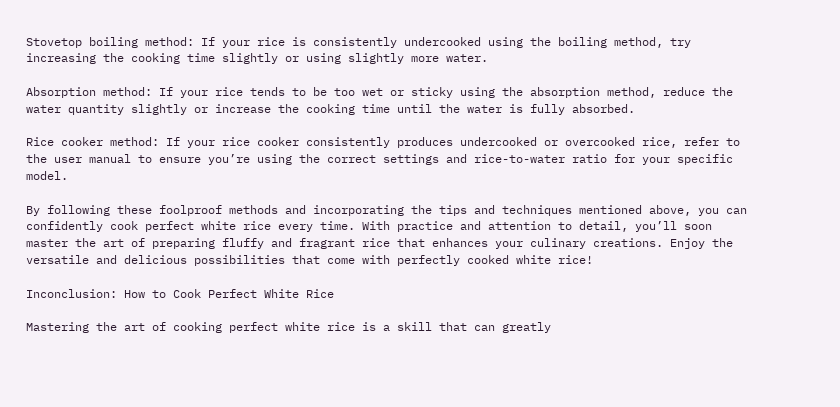Stovetop boiling method: If your rice is consistently undercooked using the boiling method, try increasing the cooking time slightly or using slightly more water.

Absorption method: If your rice tends to be too wet or sticky using the absorption method, reduce the water quantity slightly or increase the cooking time until the water is fully absorbed.

Rice cooker method: If your rice cooker consistently produces undercooked or overcooked rice, refer to the user manual to ensure you’re using the correct settings and rice-to-water ratio for your specific model.

By following these foolproof methods and incorporating the tips and techniques mentioned above, you can confidently cook perfect white rice every time. With practice and attention to detail, you’ll soon master the art of preparing fluffy and fragrant rice that enhances your culinary creations. Enjoy the versatile and delicious possibilities that come with perfectly cooked white rice!

Inconclusion: How to Cook Perfect White Rice

Mastering the art of cooking perfect white rice is a skill that can greatly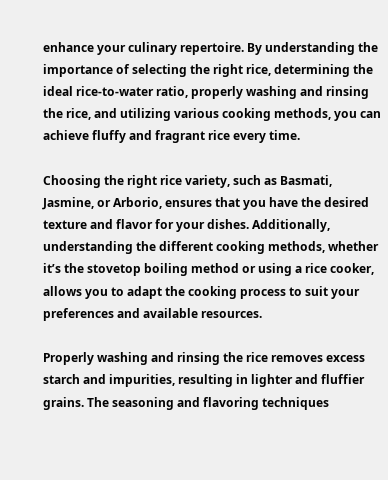enhance your culinary repertoire. By understanding the importance of selecting the right rice, determining the ideal rice-to-water ratio, properly washing and rinsing the rice, and utilizing various cooking methods, you can achieve fluffy and fragrant rice every time.

Choosing the right rice variety, such as Basmati, Jasmine, or Arborio, ensures that you have the desired texture and flavor for your dishes. Additionally, understanding the different cooking methods, whether it’s the stovetop boiling method or using a rice cooker, allows you to adapt the cooking process to suit your preferences and available resources.

Properly washing and rinsing the rice removes excess starch and impurities, resulting in lighter and fluffier grains. The seasoning and flavoring techniques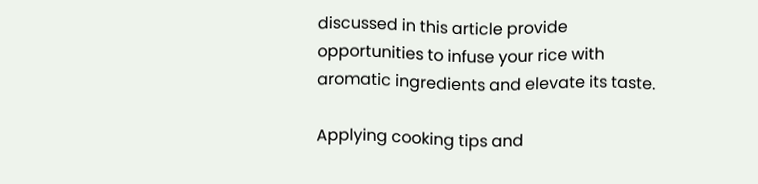discussed in this article provide opportunities to infuse your rice with aromatic ingredients and elevate its taste.

Applying cooking tips and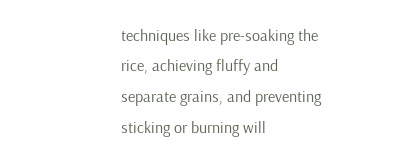techniques like pre-soaking the rice, achieving fluffy and separate grains, and preventing sticking or burning will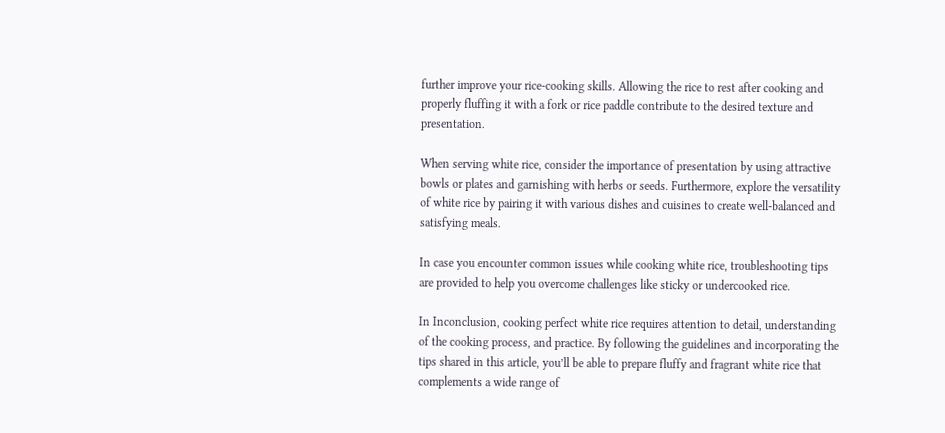further improve your rice-cooking skills. Allowing the rice to rest after cooking and properly fluffing it with a fork or rice paddle contribute to the desired texture and presentation.

When serving white rice, consider the importance of presentation by using attractive bowls or plates and garnishing with herbs or seeds. Furthermore, explore the versatility of white rice by pairing it with various dishes and cuisines to create well-balanced and satisfying meals.

In case you encounter common issues while cooking white rice, troubleshooting tips are provided to help you overcome challenges like sticky or undercooked rice.

In Inconclusion, cooking perfect white rice requires attention to detail, understanding of the cooking process, and practice. By following the guidelines and incorporating the tips shared in this article, you’ll be able to prepare fluffy and fragrant white rice that complements a wide range of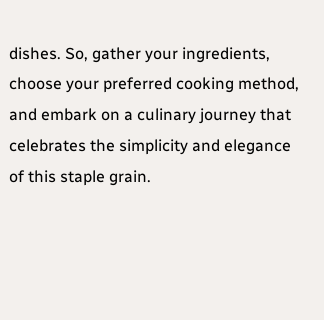dishes. So, gather your ingredients, choose your preferred cooking method, and embark on a culinary journey that celebrates the simplicity and elegance of this staple grain.